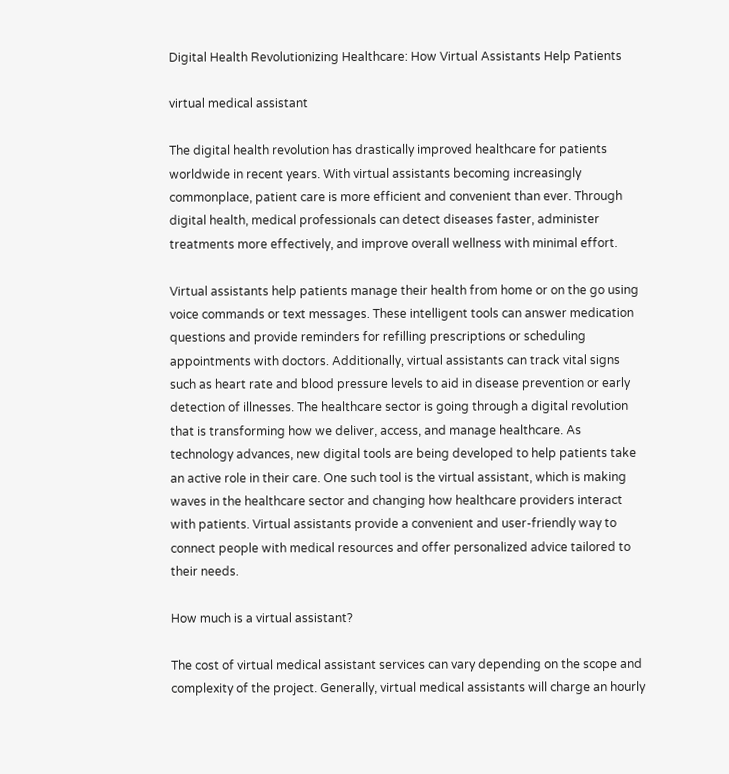Digital Health Revolutionizing Healthcare: How Virtual Assistants Help Patients

virtual medical assistant

The digital health revolution has drastically improved healthcare for patients worldwide in recent years. With virtual assistants becoming increasingly commonplace, patient care is more efficient and convenient than ever. Through digital health, medical professionals can detect diseases faster, administer treatments more effectively, and improve overall wellness with minimal effort.

Virtual assistants help patients manage their health from home or on the go using voice commands or text messages. These intelligent tools can answer medication questions and provide reminders for refilling prescriptions or scheduling appointments with doctors. Additionally, virtual assistants can track vital signs such as heart rate and blood pressure levels to aid in disease prevention or early detection of illnesses. The healthcare sector is going through a digital revolution that is transforming how we deliver, access, and manage healthcare. As technology advances, new digital tools are being developed to help patients take an active role in their care. One such tool is the virtual assistant, which is making waves in the healthcare sector and changing how healthcare providers interact with patients. Virtual assistants provide a convenient and user-friendly way to connect people with medical resources and offer personalized advice tailored to their needs.

How much is a virtual assistant?

The cost of virtual medical assistant services can vary depending on the scope and complexity of the project. Generally, virtual medical assistants will charge an hourly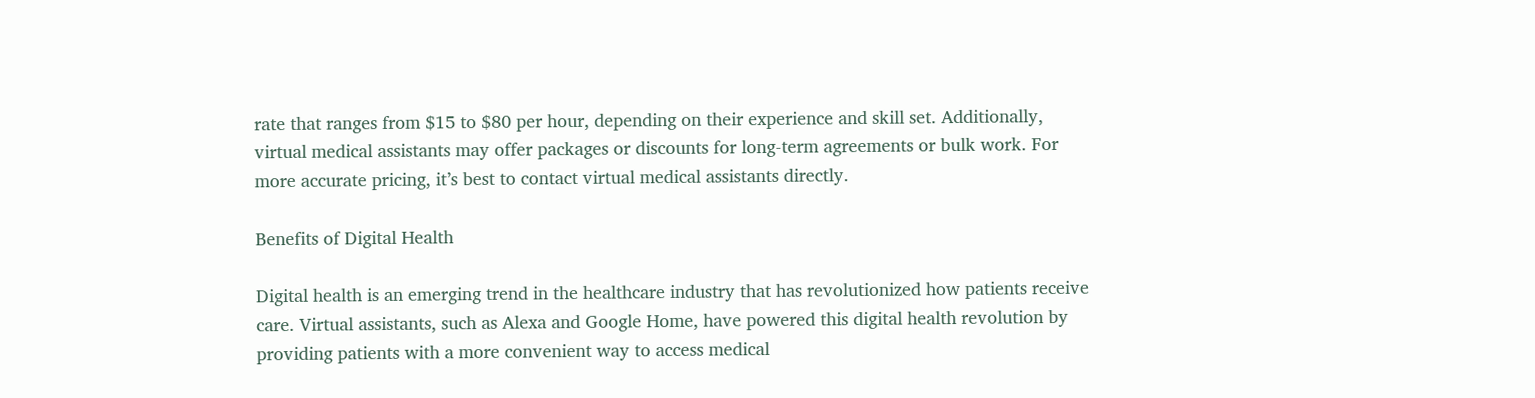rate that ranges from $15 to $80 per hour, depending on their experience and skill set. Additionally, virtual medical assistants may offer packages or discounts for long-term agreements or bulk work. For more accurate pricing, it’s best to contact virtual medical assistants directly.

Benefits of Digital Health

Digital health is an emerging trend in the healthcare industry that has revolutionized how patients receive care. Virtual assistants, such as Alexa and Google Home, have powered this digital health revolution by providing patients with a more convenient way to access medical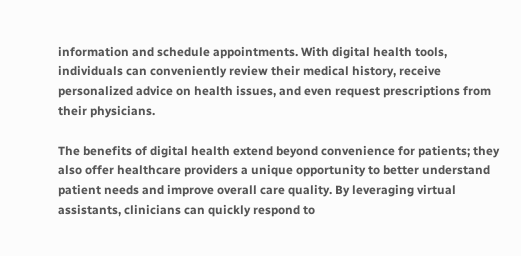information and schedule appointments. With digital health tools, individuals can conveniently review their medical history, receive personalized advice on health issues, and even request prescriptions from their physicians.

The benefits of digital health extend beyond convenience for patients; they also offer healthcare providers a unique opportunity to better understand patient needs and improve overall care quality. By leveraging virtual assistants, clinicians can quickly respond to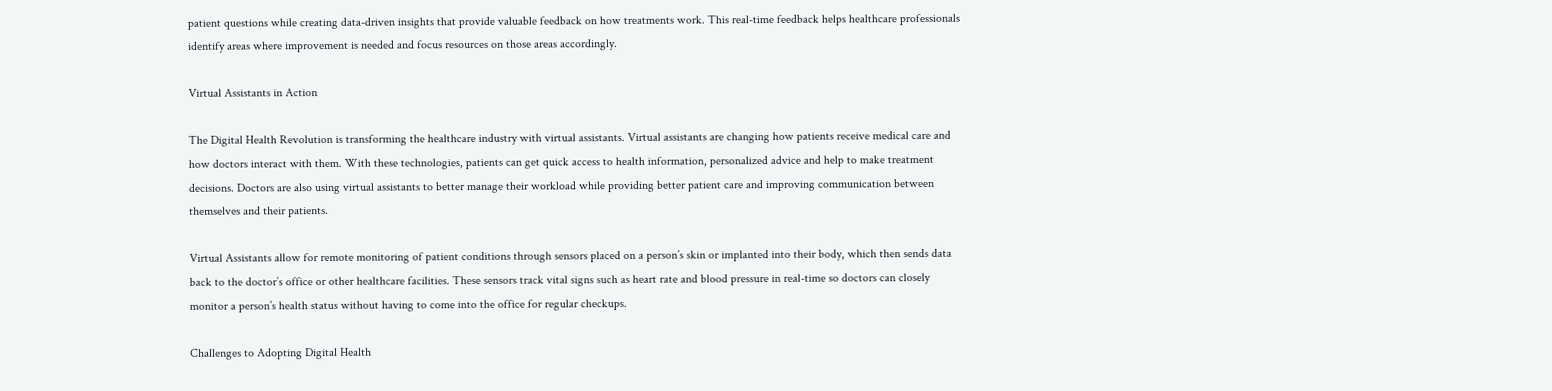patient questions while creating data-driven insights that provide valuable feedback on how treatments work. This real-time feedback helps healthcare professionals identify areas where improvement is needed and focus resources on those areas accordingly.

Virtual Assistants in Action

The Digital Health Revolution is transforming the healthcare industry with virtual assistants. Virtual assistants are changing how patients receive medical care and how doctors interact with them. With these technologies, patients can get quick access to health information, personalized advice and help to make treatment decisions. Doctors are also using virtual assistants to better manage their workload while providing better patient care and improving communication between themselves and their patients.

Virtual Assistants allow for remote monitoring of patient conditions through sensors placed on a person’s skin or implanted into their body, which then sends data back to the doctor’s office or other healthcare facilities. These sensors track vital signs such as heart rate and blood pressure in real-time so doctors can closely monitor a person’s health status without having to come into the office for regular checkups.

Challenges to Adopting Digital Health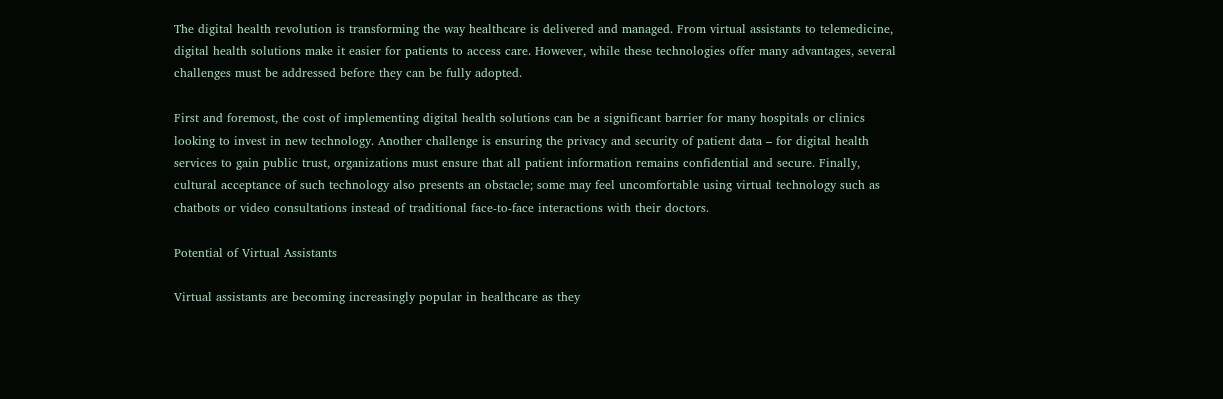The digital health revolution is transforming the way healthcare is delivered and managed. From virtual assistants to telemedicine, digital health solutions make it easier for patients to access care. However, while these technologies offer many advantages, several challenges must be addressed before they can be fully adopted.

First and foremost, the cost of implementing digital health solutions can be a significant barrier for many hospitals or clinics looking to invest in new technology. Another challenge is ensuring the privacy and security of patient data – for digital health services to gain public trust, organizations must ensure that all patient information remains confidential and secure. Finally, cultural acceptance of such technology also presents an obstacle; some may feel uncomfortable using virtual technology such as chatbots or video consultations instead of traditional face-to-face interactions with their doctors.

Potential of Virtual Assistants

Virtual assistants are becoming increasingly popular in healthcare as they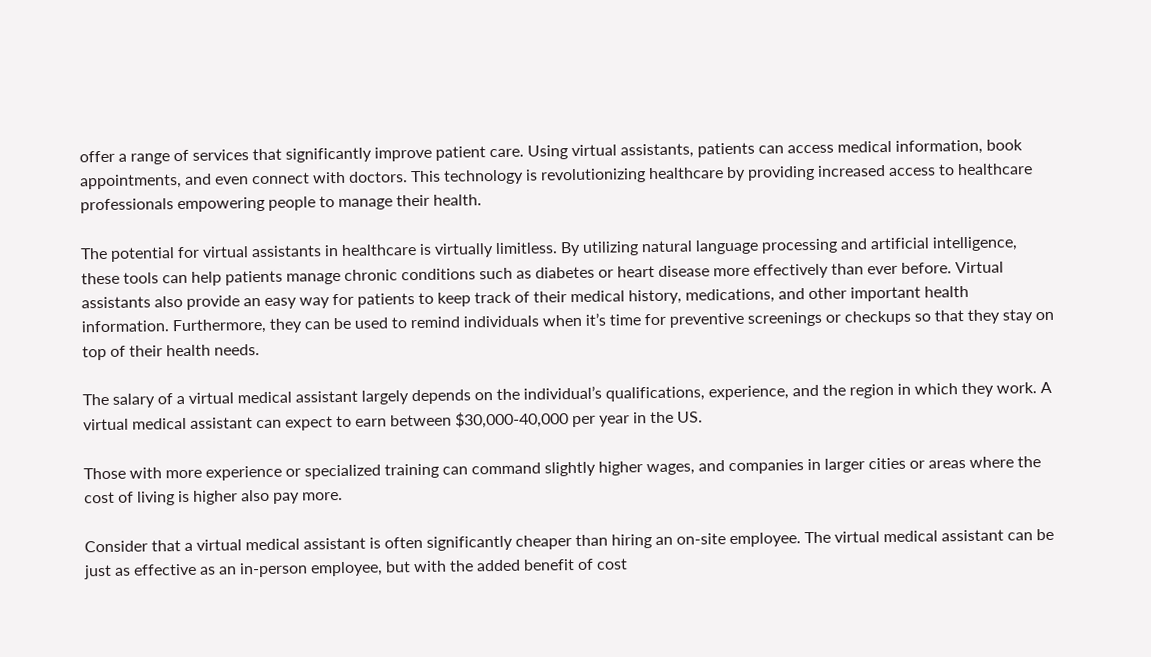offer a range of services that significantly improve patient care. Using virtual assistants, patients can access medical information, book appointments, and even connect with doctors. This technology is revolutionizing healthcare by providing increased access to healthcare professionals empowering people to manage their health.

The potential for virtual assistants in healthcare is virtually limitless. By utilizing natural language processing and artificial intelligence, these tools can help patients manage chronic conditions such as diabetes or heart disease more effectively than ever before. Virtual assistants also provide an easy way for patients to keep track of their medical history, medications, and other important health information. Furthermore, they can be used to remind individuals when it’s time for preventive screenings or checkups so that they stay on top of their health needs.

The salary of a virtual medical assistant largely depends on the individual’s qualifications, experience, and the region in which they work. A virtual medical assistant can expect to earn between $30,000-40,000 per year in the US.

Those with more experience or specialized training can command slightly higher wages, and companies in larger cities or areas where the cost of living is higher also pay more.

Consider that a virtual medical assistant is often significantly cheaper than hiring an on-site employee. The virtual medical assistant can be just as effective as an in-person employee, but with the added benefit of cost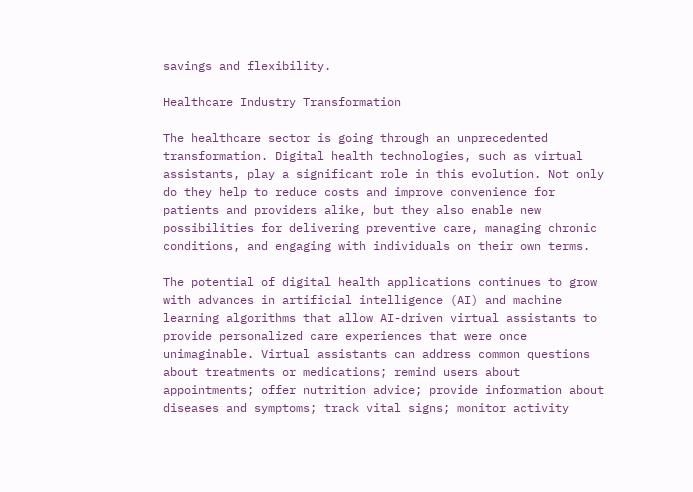savings and flexibility.

Healthcare Industry Transformation

The healthcare sector is going through an unprecedented transformation. Digital health technologies, such as virtual assistants, play a significant role in this evolution. Not only do they help to reduce costs and improve convenience for patients and providers alike, but they also enable new possibilities for delivering preventive care, managing chronic conditions, and engaging with individuals on their own terms.

The potential of digital health applications continues to grow with advances in artificial intelligence (AI) and machine learning algorithms that allow AI-driven virtual assistants to provide personalized care experiences that were once unimaginable. Virtual assistants can address common questions about treatments or medications; remind users about appointments; offer nutrition advice; provide information about diseases and symptoms; track vital signs; monitor activity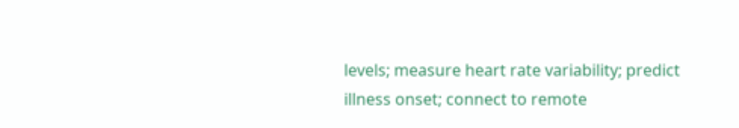levels; measure heart rate variability; predict illness onset; connect to remote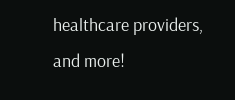healthcare providers, and more!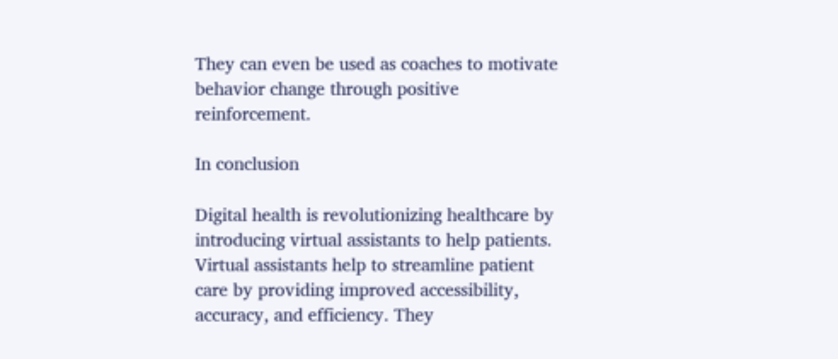They can even be used as coaches to motivate behavior change through positive reinforcement.

In conclusion

Digital health is revolutionizing healthcare by introducing virtual assistants to help patients. Virtual assistants help to streamline patient care by providing improved accessibility, accuracy, and efficiency. They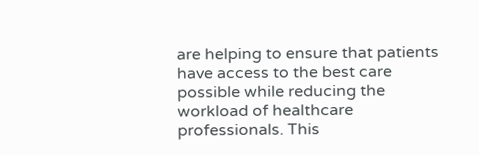are helping to ensure that patients have access to the best care possible while reducing the workload of healthcare professionals. This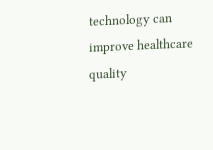technology can improve healthcare quality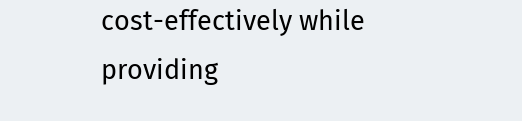cost-effectively while providing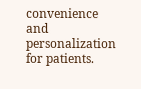convenience and personalization for patients.